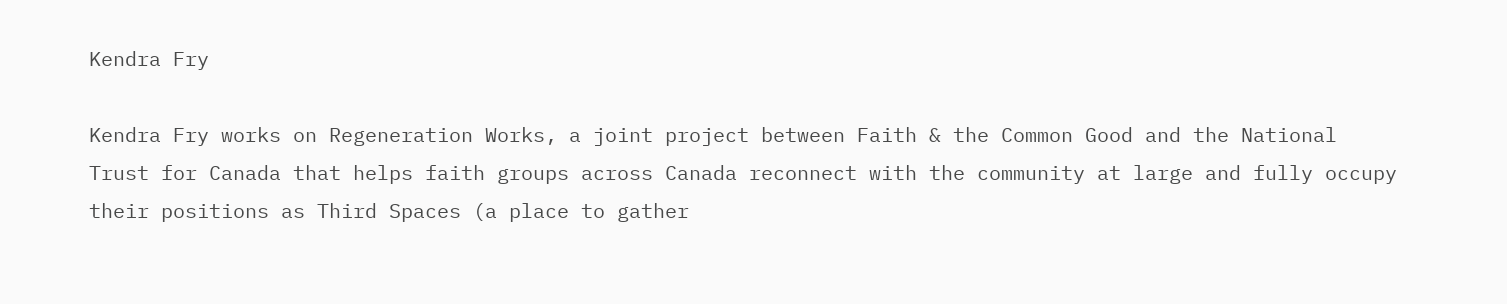Kendra Fry

Kendra Fry works on Regeneration Works, a joint project between Faith & the Common Good and the National Trust for Canada that helps faith groups across Canada reconnect with the community at large and fully occupy their positions as Third Spaces (a place to gather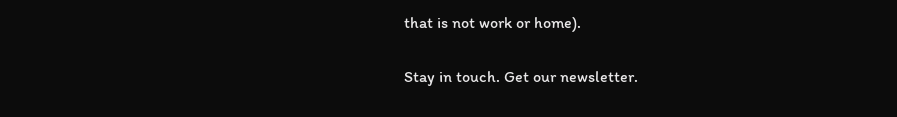that is not work or home).

Stay in touch. Get our newsletter.